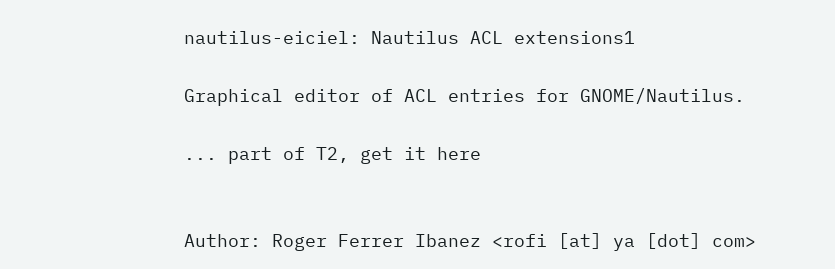nautilus-eiciel: Nautilus ACL extensions1

Graphical editor of ACL entries for GNOME/Nautilus.

... part of T2, get it here


Author: Roger Ferrer Ibanez <rofi [at] ya [dot] com>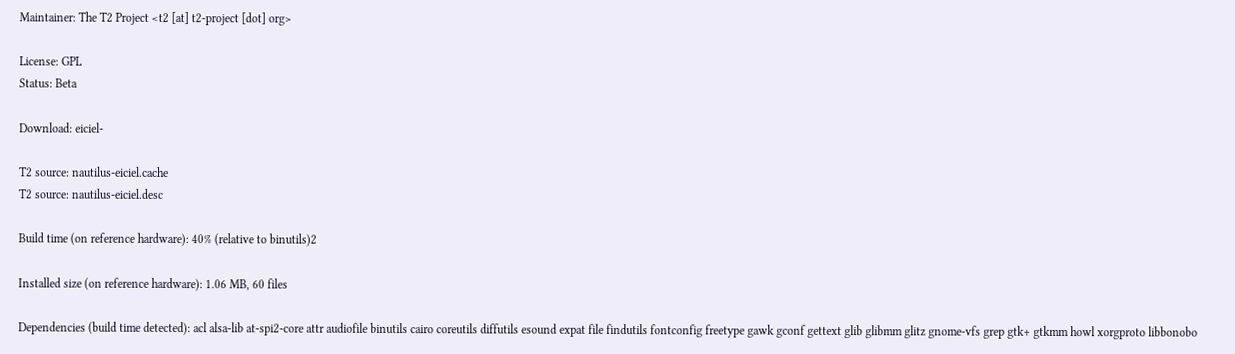Maintainer: The T2 Project <t2 [at] t2-project [dot] org>

License: GPL
Status: Beta

Download: eiciel-

T2 source: nautilus-eiciel.cache
T2 source: nautilus-eiciel.desc

Build time (on reference hardware): 40% (relative to binutils)2

Installed size (on reference hardware): 1.06 MB, 60 files

Dependencies (build time detected): acl alsa-lib at-spi2-core attr audiofile binutils cairo coreutils diffutils esound expat file findutils fontconfig freetype gawk gconf gettext glib glibmm glitz gnome-vfs grep gtk+ gtkmm howl xorgproto libbonobo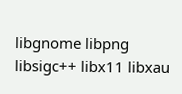libgnome libpng libsigc++ libx11 libxau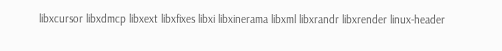libxcursor libxdmcp libxext libxfixes libxi libxinerama libxml libxrandr libxrender linux-header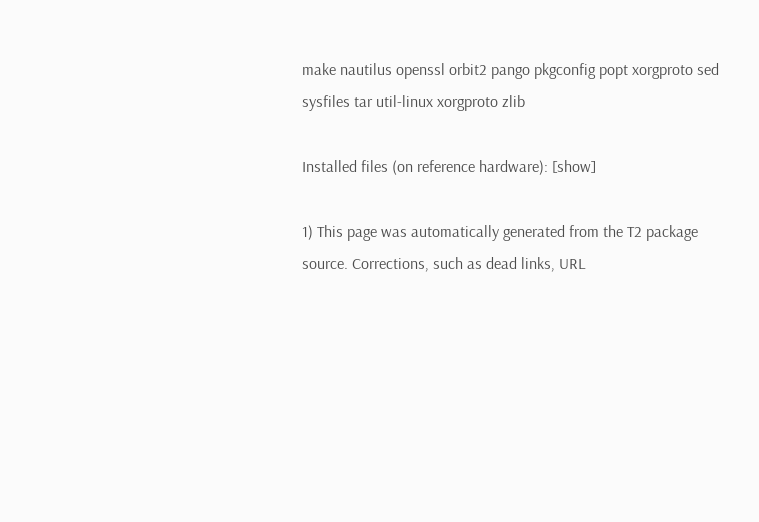make nautilus openssl orbit2 pango pkgconfig popt xorgproto sed sysfiles tar util-linux xorgproto zlib

Installed files (on reference hardware): [show]

1) This page was automatically generated from the T2 package source. Corrections, such as dead links, URL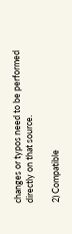changes or typos need to be performed directly on that source.

2) Compatible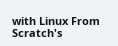with Linux From Scratch's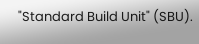"Standard Build Unit" (SBU).